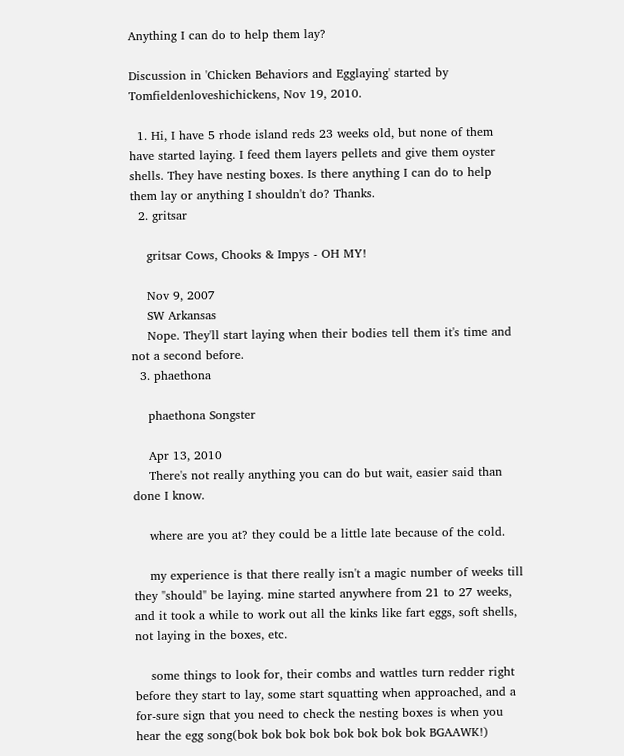Anything I can do to help them lay?

Discussion in 'Chicken Behaviors and Egglaying' started by Tomfieldenloveshichickens, Nov 19, 2010.

  1. Hi, I have 5 rhode island reds 23 weeks old, but none of them have started laying. I feed them layers pellets and give them oyster shells. They have nesting boxes. Is there anything I can do to help them lay or anything I shouldn't do? Thanks.
  2. gritsar

    gritsar Cows, Chooks & Impys - OH MY!

    Nov 9, 2007
    SW Arkansas
    Nope. They'll start laying when their bodies tell them it's time and not a second before.
  3. phaethona

    phaethona Songster

    Apr 13, 2010
    There's not really anything you can do but wait, easier said than done I know.

    where are you at? they could be a little late because of the cold.

    my experience is that there really isn't a magic number of weeks till they "should" be laying. mine started anywhere from 21 to 27 weeks, and it took a while to work out all the kinks like fart eggs, soft shells, not laying in the boxes, etc.

    some things to look for, their combs and wattles turn redder right before they start to lay, some start squatting when approached, and a for-sure sign that you need to check the nesting boxes is when you hear the egg song(bok bok bok bok bok bok bok bok BGAAWK!)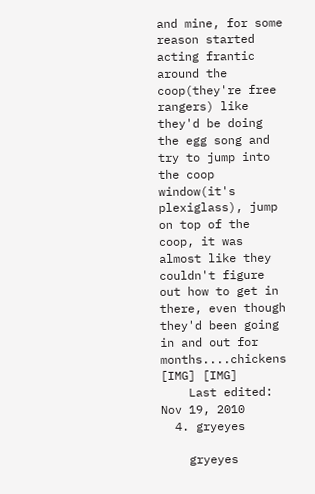and mine, for some reason started acting frantic around the coop(they're free rangers) like they'd be doing the egg song and try to jump into the coop window(it's plexiglass), jump on top of the coop, it was almost like they couldn't figure out how to get in there, even though they'd been going in and out for months....chickens [IMG] [IMG]
    Last edited: Nov 19, 2010
  4. gryeyes

    gryeyes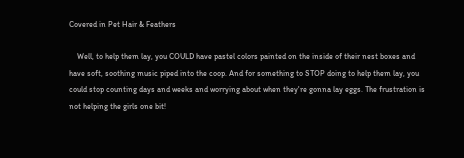Covered in Pet Hair & Feathers

    Well, to help them lay, you COULD have pastel colors painted on the inside of their nest boxes and have soft, soothing music piped into the coop. And for something to STOP doing to help them lay, you could stop counting days and weeks and worrying about when they're gonna lay eggs. The frustration is not helping the girls one bit!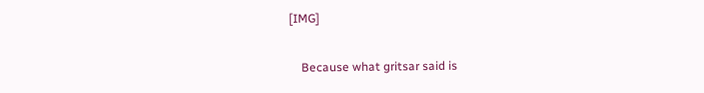[IMG]

    Because what gritsar said is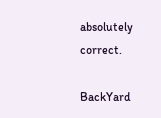absolutely correct.

BackYard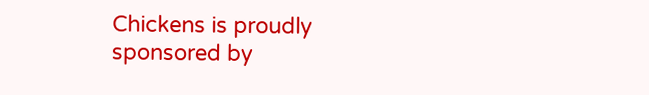Chickens is proudly sponsored by